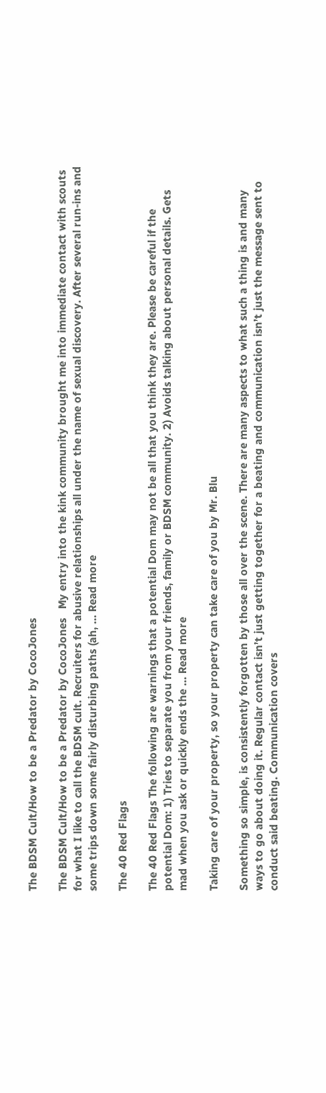The BDSM Cult/How to be a Predator by CocoJones

The BDSM Cult/How to be a Predator by CocoJones   My entry into the kink community brought me into immediate contact with scouts for what I like to call the BDSM cult. Recruiters for abusive relationships all under the name of sexual discovery. After several run-ins and some trips down some fairly disturbing paths (ah, … Read more

The 40 Red Flags

The 40 Red Flags The following are warnings that a potential Dom may not be all that you think they are. Please be careful if the potential Dom: 1) Tries to separate you from your friends, family or BDSM community. 2) Avoids talking about personal details. Gets mad when you ask or quickly ends the … Read more

Taking care of your property, so your property can take care of you by Mr. Blu

Something so simple, is consistently forgotten by those all over the scene. There are many aspects to what such a thing is and many ways to go about doing it. Regular contact isn’t just getting together for a beating and communication isn’t just the message sent to conduct said beating. Communication covers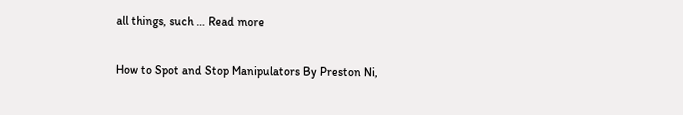all things, such … Read more

How to Spot and Stop Manipulators By Preston Ni,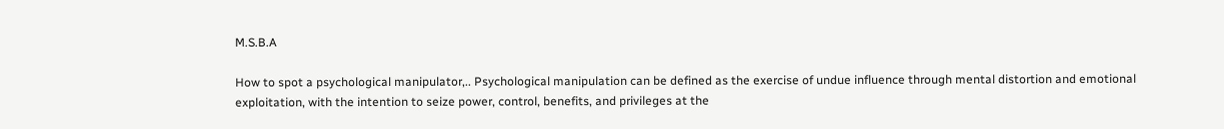M.S.B.A

How to spot a psychological manipulator,.. Psychological manipulation can be defined as the exercise of undue influence through mental distortion and emotional exploitation, with the intention to seize power, control, benefits, and privileges at the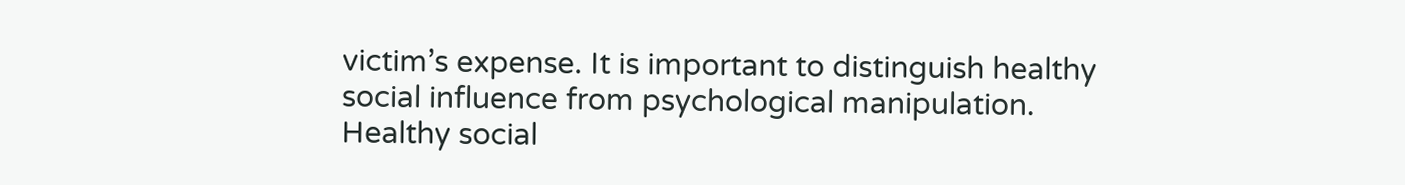victim’s expense. It is important to distinguish healthy social influence from psychological manipulation. Healthy social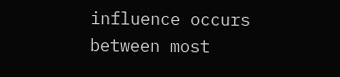influence occurs between most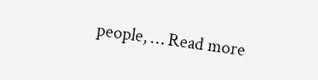people, … Read more